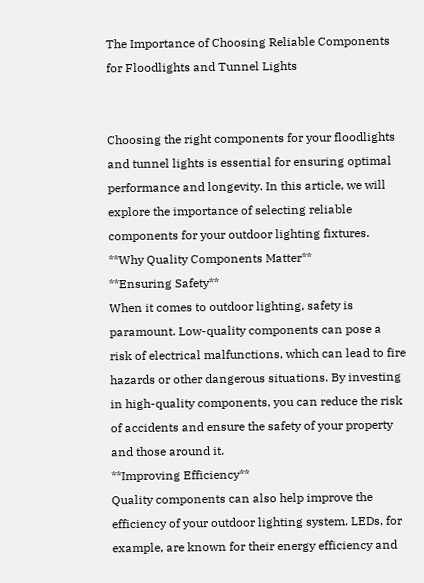The Importance of Choosing Reliable Components for Floodlights and Tunnel Lights


Choosing the right components for your floodlights and tunnel lights is essential for ensuring optimal performance and longevity. In this article, we will explore the importance of selecting reliable components for your outdoor lighting fixtures.
**Why Quality Components Matter**
**Ensuring Safety**
When it comes to outdoor lighting, safety is paramount. Low-quality components can pose a risk of electrical malfunctions, which can lead to fire hazards or other dangerous situations. By investing in high-quality components, you can reduce the risk of accidents and ensure the safety of your property and those around it.
**Improving Efficiency**
Quality components can also help improve the efficiency of your outdoor lighting system. LEDs, for example, are known for their energy efficiency and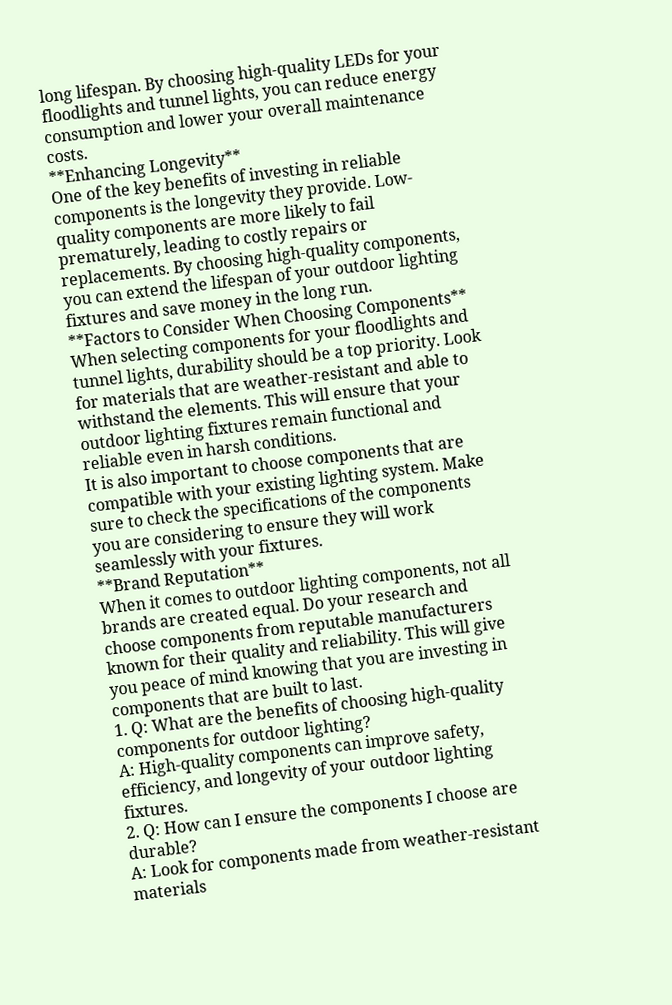long lifespan. By choosing high-quality LEDs for your floodlights and tunnel lights, you can reduce energy consumption and lower your overall maintenance costs.
**Enhancing Longevity**
One of the key benefits of investing in reliable components is the longevity they provide. Low-quality components are more likely to fail prematurely, leading to costly repairs or replacements. By choosing high-quality components, you can extend the lifespan of your outdoor lighting fixtures and save money in the long run.
**Factors to Consider When Choosing Components**
When selecting components for your floodlights and tunnel lights, durability should be a top priority. Look for materials that are weather-resistant and able to withstand the elements. This will ensure that your outdoor lighting fixtures remain functional and reliable even in harsh conditions.
It is also important to choose components that are compatible with your existing lighting system. Make sure to check the specifications of the components you are considering to ensure they will work seamlessly with your fixtures.
**Brand Reputation**
When it comes to outdoor lighting components, not all brands are created equal. Do your research and choose components from reputable manufacturers known for their quality and reliability. This will give you peace of mind knowing that you are investing in components that are built to last.
1. Q: What are the benefits of choosing high-quality components for outdoor lighting?
A: High-quality components can improve safety, efficiency, and longevity of your outdoor lighting fixtures.
2. Q: How can I ensure the components I choose are durable?
A: Look for components made from weather-resistant materials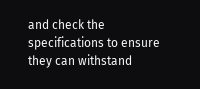and check the specifications to ensure they can withstand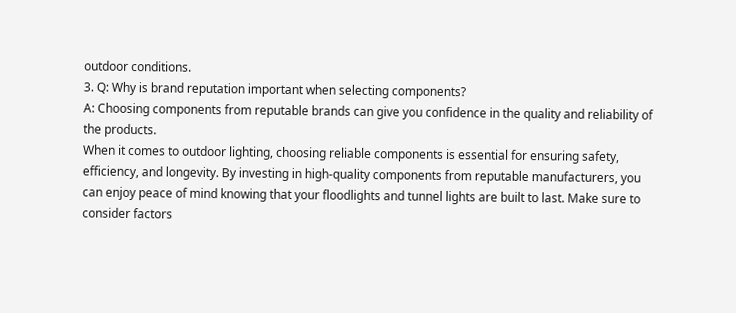outdoor conditions.
3. Q: Why is brand reputation important when selecting components?
A: Choosing components from reputable brands can give you confidence in the quality and reliability of the products.
When it comes to outdoor lighting, choosing reliable components is essential for ensuring safety, efficiency, and longevity. By investing in high-quality components from reputable manufacturers, you can enjoy peace of mind knowing that your floodlights and tunnel lights are built to last. Make sure to consider factors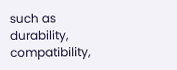such as durability, compatibility,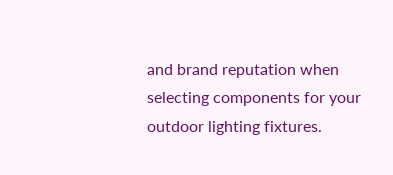and brand reputation when selecting components for your outdoor lighting fixtures.